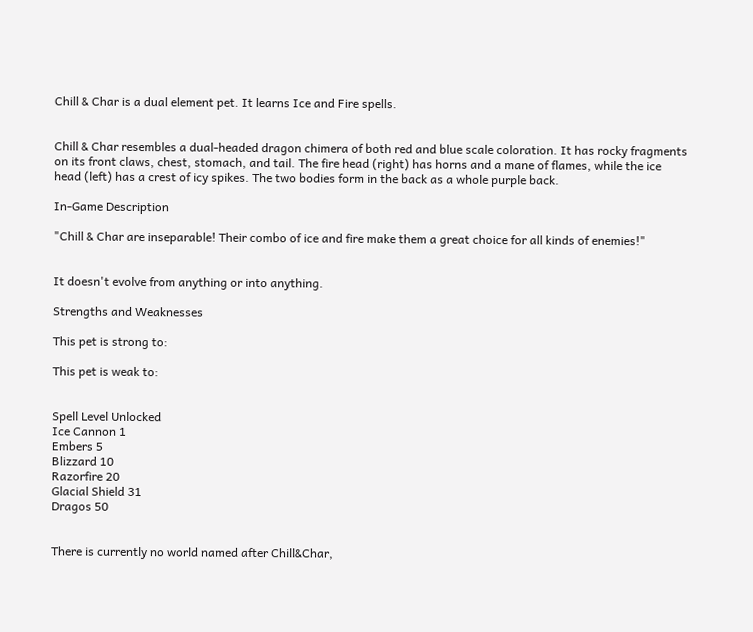Chill & Char is a dual element pet. It learns Ice and Fire spells.


Chill & Char resembles a dual-headed dragon chimera of both red and blue scale coloration. It has rocky fragments on its front claws, chest, stomach, and tail. The fire head (right) has horns and a mane of flames, while the ice head (left) has a crest of icy spikes. The two bodies form in the back as a whole purple back.

In-Game Description

"Chill & Char are inseparable! Their combo of ice and fire make them a great choice for all kinds of enemies!"


It doesn't evolve from anything or into anything.

Strengths and Weaknesses

This pet is strong to:

This pet is weak to:


Spell Level Unlocked
Ice Cannon 1
Embers 5
Blizzard 10
Razorfire 20
Glacial Shield 31
Dragos 50


There is currently no world named after Chill&Char,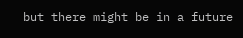but there might be in a future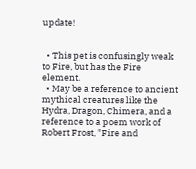update!


  • This pet is confusingly weak to Fire, but has the Fire element.
  • May be a reference to ancient mythical creatures like the Hydra, Dragon, Chimera, and a reference to a poem work of Robert Frost, "Fire and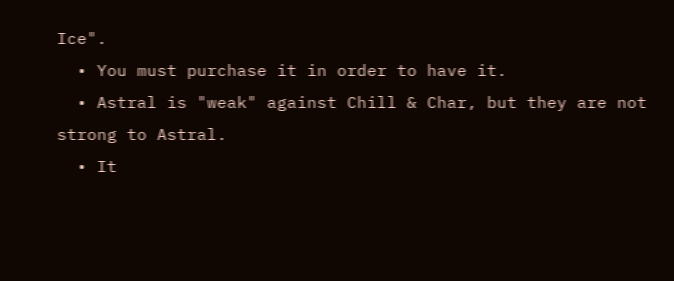Ice".
  • You must purchase it in order to have it.
  • Astral is "weak" against Chill & Char, but they are not strong to Astral.
  • It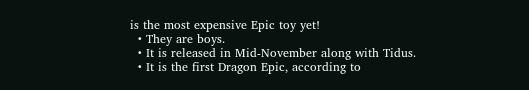is the most expensive Epic toy yet!
  • They are boys.
  • It is released in Mid-November along with Tidus.
  • It is the first Dragon Epic, according to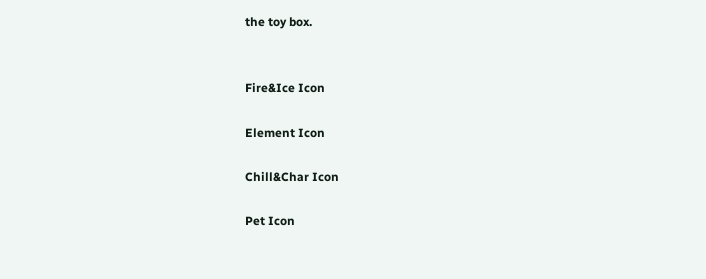the toy box.


Fire&Ice Icon

Element Icon

Chill&Char Icon

Pet Icon